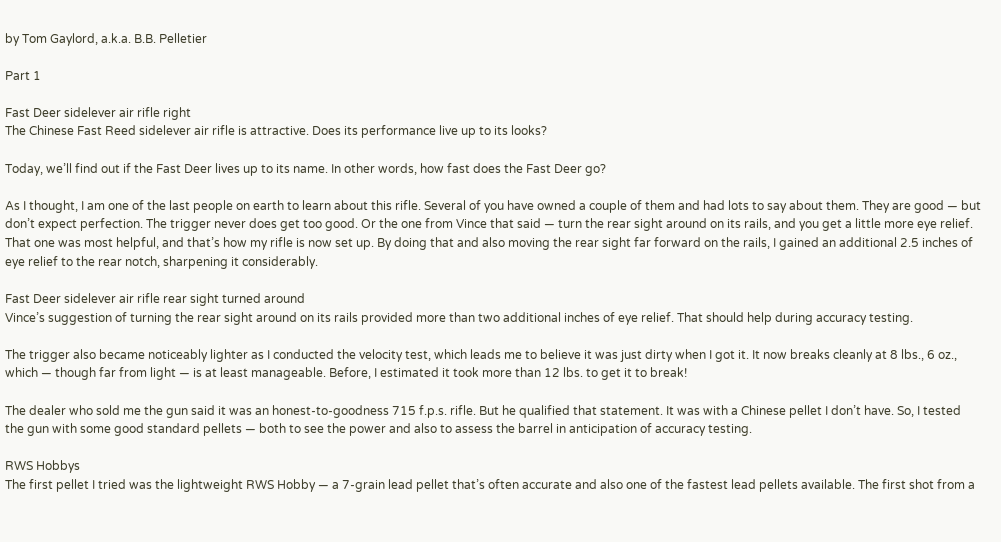by Tom Gaylord, a.k.a. B.B. Pelletier

Part 1

Fast Deer sidelever air rifle right
The Chinese Fast Reed sidelever air rifle is attractive. Does its performance live up to its looks?

Today, we’ll find out if the Fast Deer lives up to its name. In other words, how fast does the Fast Deer go?

As I thought, I am one of the last people on earth to learn about this rifle. Several of you have owned a couple of them and had lots to say about them. They are good — but don’t expect perfection. The trigger never does get too good. Or the one from Vince that said — turn the rear sight around on its rails, and you get a little more eye relief. That one was most helpful, and that’s how my rifle is now set up. By doing that and also moving the rear sight far forward on the rails, I gained an additional 2.5 inches of eye relief to the rear notch, sharpening it considerably.

Fast Deer sidelever air rifle rear sight turned around
Vince’s suggestion of turning the rear sight around on its rails provided more than two additional inches of eye relief. That should help during accuracy testing.

The trigger also became noticeably lighter as I conducted the velocity test, which leads me to believe it was just dirty when I got it. It now breaks cleanly at 8 lbs., 6 oz., which — though far from light — is at least manageable. Before, I estimated it took more than 12 lbs. to get it to break!

The dealer who sold me the gun said it was an honest-to-goodness 715 f.p.s. rifle. But he qualified that statement. It was with a Chinese pellet I don’t have. So, I tested the gun with some good standard pellets — both to see the power and also to assess the barrel in anticipation of accuracy testing.

RWS Hobbys
The first pellet I tried was the lightweight RWS Hobby — a 7-grain lead pellet that’s often accurate and also one of the fastest lead pellets available. The first shot from a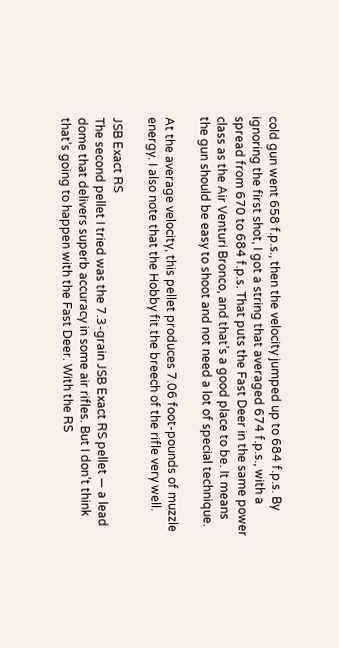cold gun went 658 f.p.s., then the velocity jumped up to 684 f.p.s. By ignoring the first shot, I got a string that averaged 674 f.p.s., with a spread from 670 to 684 f.p.s. That puts the Fast Deer in the same power class as the Air Venturi Bronco, and that’s a good place to be. It means the gun should be easy to shoot and not need a lot of special technique.

At the average velocity, this pellet produces 7.06 foot-pounds of muzzle energy. I also note that the Hobby fit the breech of the rifle very well.

JSB Exact RS
The second pellet I tried was the 7.3-grain JSB Exact RS pellet — a lead dome that delivers superb accuracy in some air rifles. But I don’t think that’s going to happen with the Fast Deer. With the RS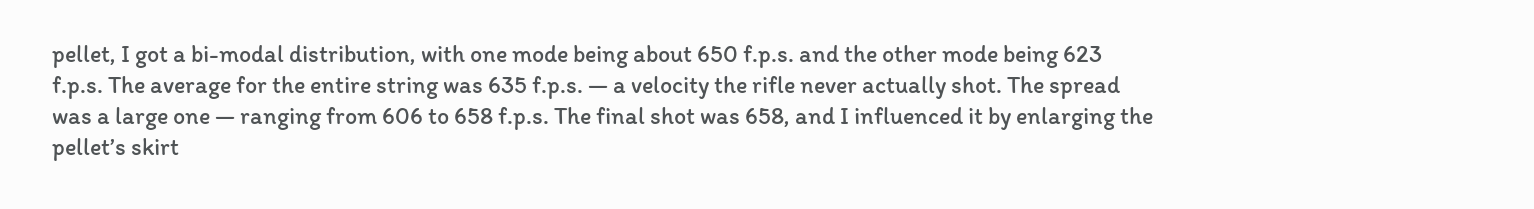pellet, I got a bi-modal distribution, with one mode being about 650 f.p.s. and the other mode being 623 f.p.s. The average for the entire string was 635 f.p.s. — a velocity the rifle never actually shot. The spread was a large one — ranging from 606 to 658 f.p.s. The final shot was 658, and I influenced it by enlarging the pellet’s skirt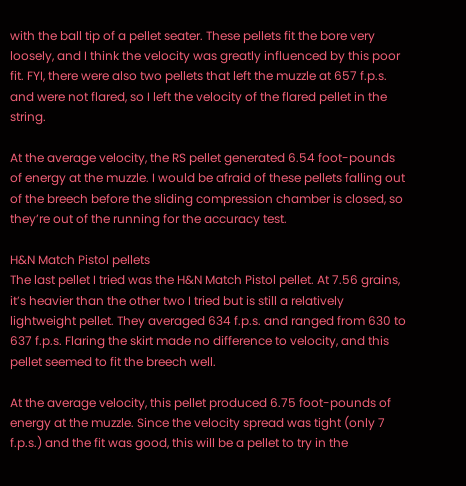with the ball tip of a pellet seater. These pellets fit the bore very loosely, and I think the velocity was greatly influenced by this poor fit. FYI, there were also two pellets that left the muzzle at 657 f.p.s. and were not flared, so I left the velocity of the flared pellet in the string.

At the average velocity, the RS pellet generated 6.54 foot-pounds of energy at the muzzle. I would be afraid of these pellets falling out of the breech before the sliding compression chamber is closed, so they’re out of the running for the accuracy test.

H&N Match Pistol pellets
The last pellet I tried was the H&N Match Pistol pellet. At 7.56 grains, it’s heavier than the other two I tried but is still a relatively lightweight pellet. They averaged 634 f.p.s. and ranged from 630 to 637 f.p.s. Flaring the skirt made no difference to velocity, and this pellet seemed to fit the breech well.

At the average velocity, this pellet produced 6.75 foot-pounds of energy at the muzzle. Since the velocity spread was tight (only 7 f.p.s.) and the fit was good, this will be a pellet to try in the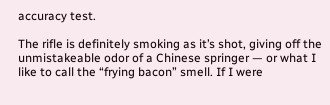accuracy test.

The rifle is definitely smoking as it’s shot, giving off the unmistakeable odor of a Chinese springer — or what I like to call the “frying bacon” smell. If I were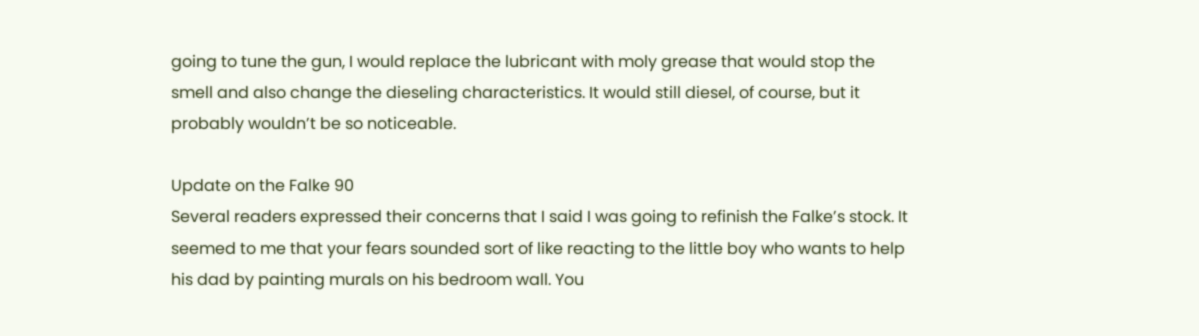going to tune the gun, I would replace the lubricant with moly grease that would stop the smell and also change the dieseling characteristics. It would still diesel, of course, but it probably wouldn’t be so noticeable.

Update on the Falke 90
Several readers expressed their concerns that I said I was going to refinish the Falke’s stock. It seemed to me that your fears sounded sort of like reacting to the little boy who wants to help his dad by painting murals on his bedroom wall. You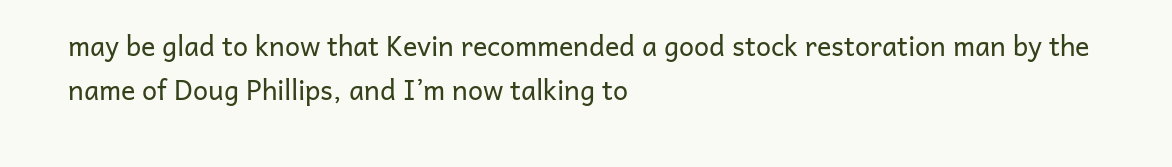may be glad to know that Kevin recommended a good stock restoration man by the name of Doug Phillips, and I’m now talking to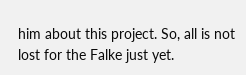him about this project. So, all is not lost for the Falke just yet.